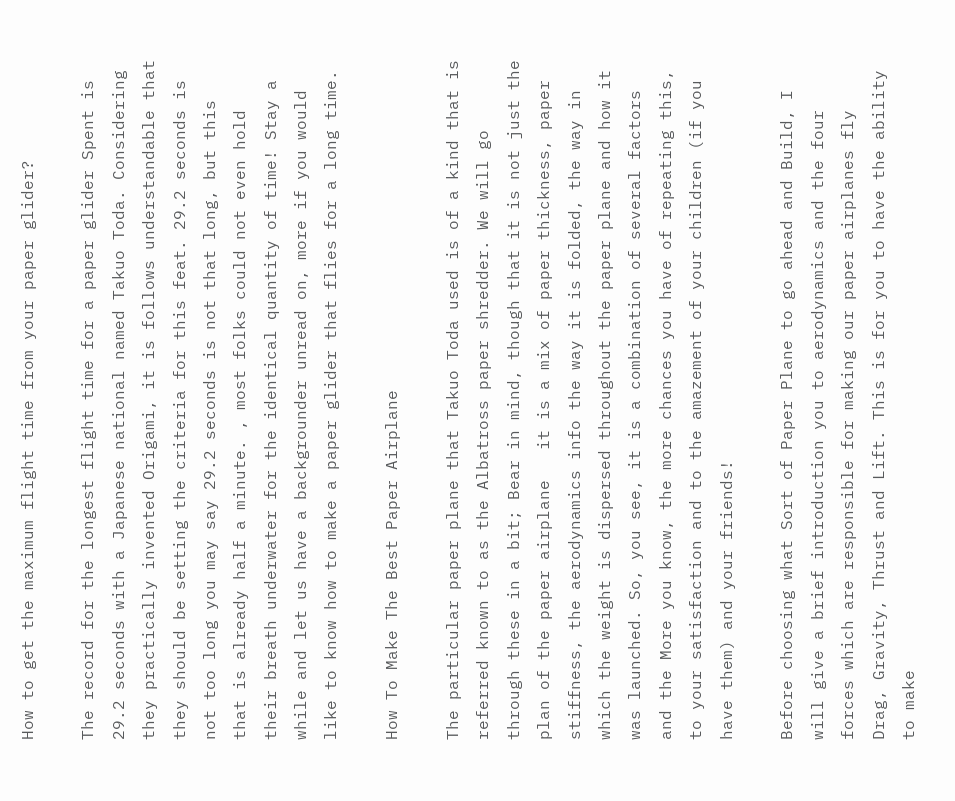How to get the maximum flight time from your paper glider?

The record for the longest flight time for a paper glider Spent is 29.2 seconds with a Japanese national named Takuo Toda. Considering they practically invented Origami, it is follows understandable that they should be setting the criteria for this feat. 29.2 seconds is not too long you may say 29.2 seconds is not that long, but this that is already half a minute. , most folks could not even hold their breath underwater for the identical quantity of time! Stay a while and let us have a backgrounder unread on, more if you would like to know how to make a paper glider that flies for a long time.

How To Make The Best Paper Airplane

The particular paper plane that Takuo Toda used is of a kind that is referred known to as the Albatross paper shredder. We will go through these in a bit; Bear in mind, though that it is not just the plan of the paper airplane   it is a mix of paper thickness, paper stiffness, the aerodynamics info the way it is folded, the way in which the weight is dispersed throughout the paper plane and how it was launched. So, you see, it is a combination of several factors and the More you know, the more chances you have of repeating this,   to your satisfaction and to the amazement of your children (if you have them) and your friends!

Before choosing what Sort of Paper Plane to go ahead and Build, I will give a brief introduction you to aerodynamics and the four forces which are responsible for making our paper airplanes fly   Drag, Gravity, Thrust and Lift. This is for you to have the ability to make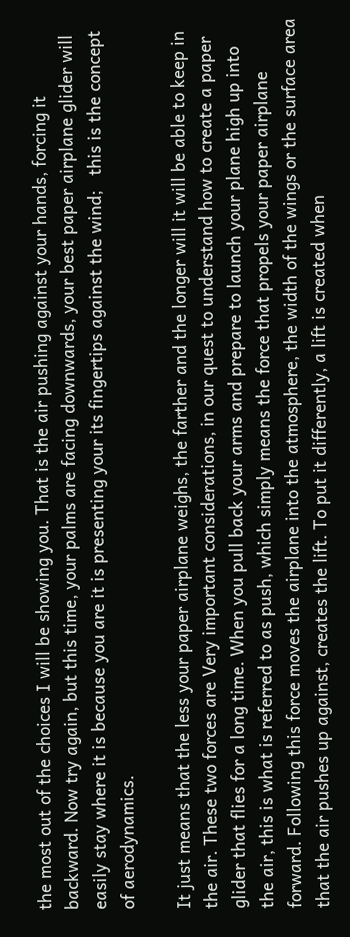the most out of the choices I will be showing you. That is the air pushing against your hands, forcing it backward. Now try again, but this time, your palms are facing downwards, your best paper airplane glider will easily stay where it is because you are it is presenting your its fingertips against the wind;   this is the concept of aerodynamics.

It just means that the less your paper airplane weighs, the farther and the longer will it will be able to keep in the air. These two forces are Very important considerations, in our quest to understand how to create a paper glider that flies for a long time. When you pull back your arms and prepare to launch your plane high up into the air, this is what is referred to as push, which simply means the force that propels your paper airplane forward. Following this force moves the airplane into the atmosphere, the width of the wings or the surface area that the air pushes up against, creates the lift. To put it differently, a lift is created when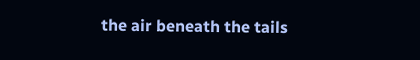the air beneath the tails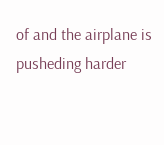of and the airplane is pusheding harder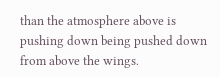than the atmosphere above is pushing down being pushed down from above the wings.